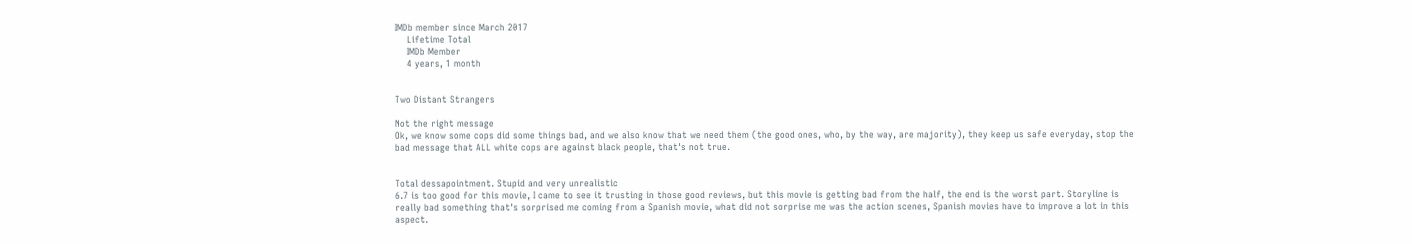IMDb member since March 2017
    Lifetime Total
    IMDb Member
    4 years, 1 month


Two Distant Strangers

Not the right message
Ok, we know some cops did some things bad, and we also know that we need them (the good ones, who, by the way, are majority), they keep us safe everyday, stop the bad message that ALL white cops are against black people, that's not true.


Total dessapointment. Stupid and very unrealistic
6.7 is too good for this movie, I came to see it trusting in those good reviews, but this movie is getting bad from the half, the end is the worst part. Storyline is really bad something that's sorprised me coming from a Spanish movie, what did not sorprise me was the action scenes, Spanish movies have to improve a lot in this aspect.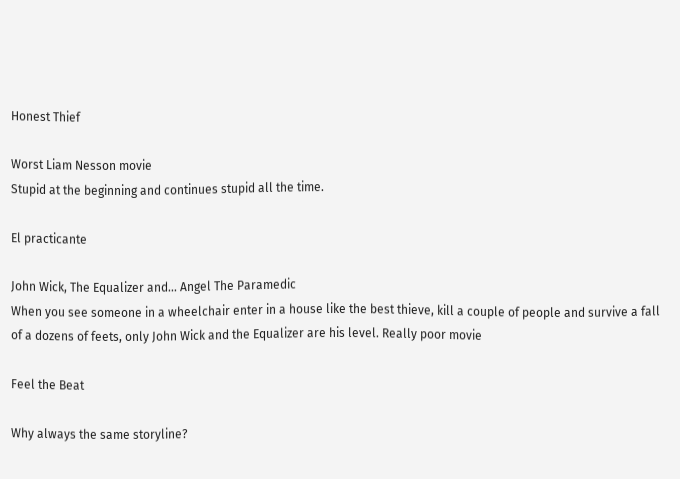Honest Thief

Worst Liam Nesson movie
Stupid at the beginning and continues stupid all the time.

El practicante

John Wick, The Equalizer and... Angel The Paramedic
When you see someone in a wheelchair enter in a house like the best thieve, kill a couple of people and survive a fall of a dozens of feets, only John Wick and the Equalizer are his level. Really poor movie

Feel the Beat

Why always the same storyline?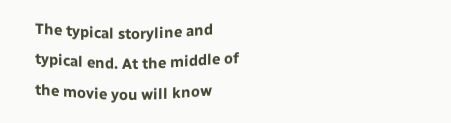The typical storyline and typical end. At the middle of the movie you will know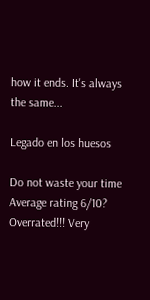how it ends. It's always the same...

Legado en los huesos

Do not waste your time
Average rating 6/10? Overrated!!! Very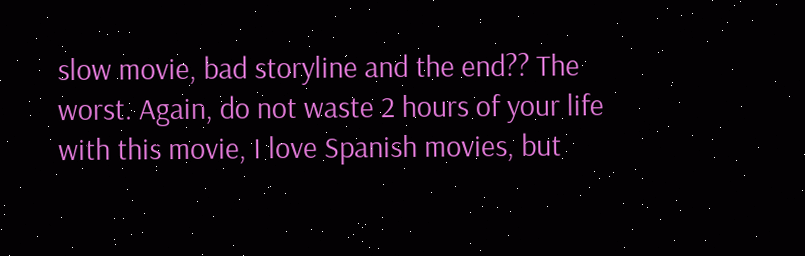slow movie, bad storyline and the end?? The worst. Again, do not waste 2 hours of your life with this movie, I love Spanish movies, but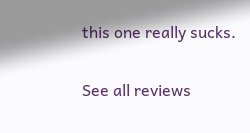this one really sucks.

See all reviews